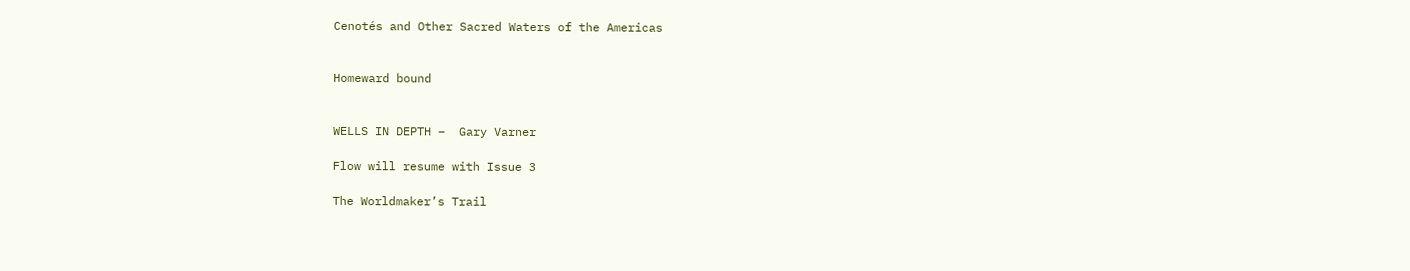Cenotés and Other Sacred Waters of the Americas


Homeward bound


WELLS IN DEPTH –  Gary Varner

Flow will resume with Issue 3

The Worldmaker’s Trail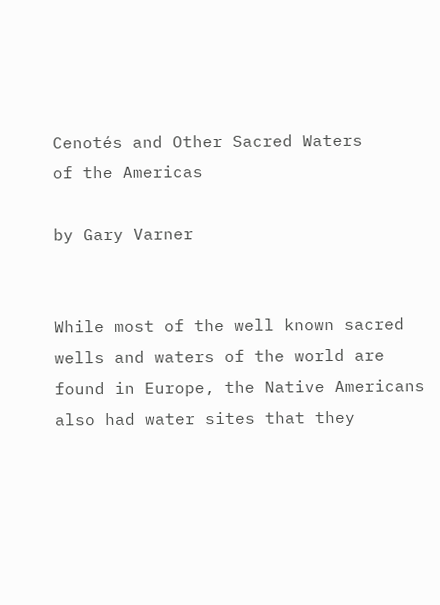Cenotés and Other Sacred Waters
of the Americas

by Gary Varner


While most of the well known sacred wells and waters of the world are found in Europe, the Native Americans also had water sites that they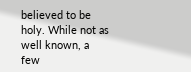believed to be holy. While not as well known, a few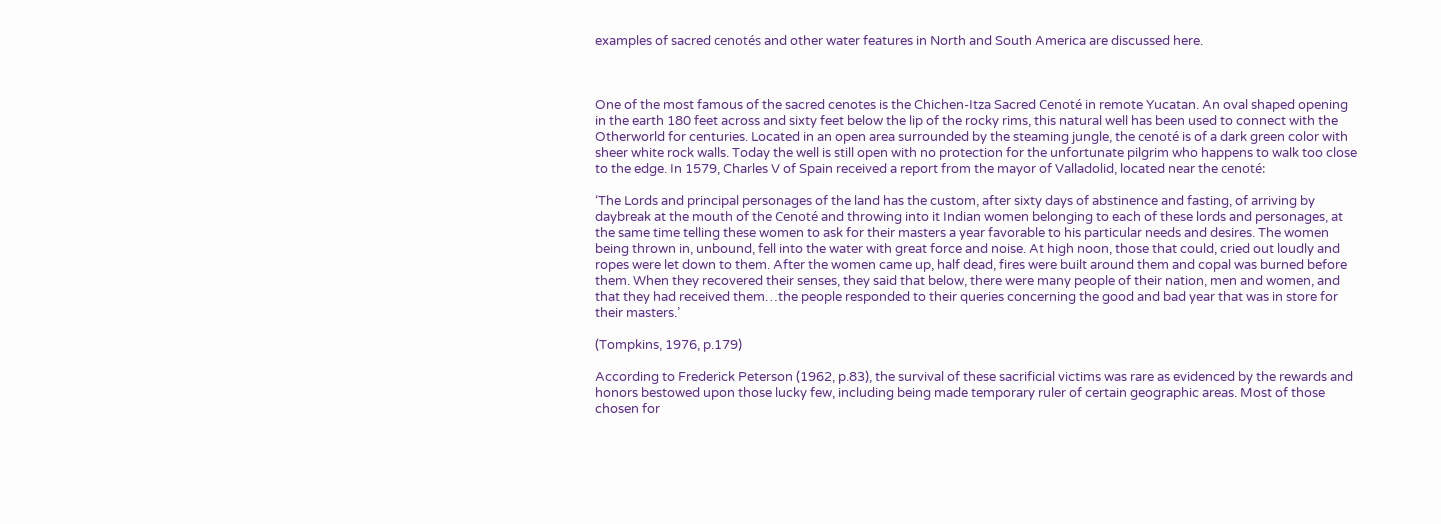examples of sacred cenotés and other water features in North and South America are discussed here.



One of the most famous of the sacred cenotes is the Chichen-Itza Sacred Cenoté in remote Yucatan. An oval shaped opening in the earth 180 feet across and sixty feet below the lip of the rocky rims, this natural well has been used to connect with the Otherworld for centuries. Located in an open area surrounded by the steaming jungle, the cenoté is of a dark green color with sheer white rock walls. Today the well is still open with no protection for the unfortunate pilgrim who happens to walk too close to the edge. In 1579, Charles V of Spain received a report from the mayor of Valladolid, located near the cenoté:

‘The Lords and principal personages of the land has the custom, after sixty days of abstinence and fasting, of arriving by daybreak at the mouth of the Cenoté and throwing into it Indian women belonging to each of these lords and personages, at the same time telling these women to ask for their masters a year favorable to his particular needs and desires. The women being thrown in, unbound, fell into the water with great force and noise. At high noon, those that could, cried out loudly and ropes were let down to them. After the women came up, half dead, fires were built around them and copal was burned before them. When they recovered their senses, they said that below, there were many people of their nation, men and women, and that they had received them…the people responded to their queries concerning the good and bad year that was in store for their masters.’

(Tompkins, 1976, p.179)

According to Frederick Peterson (1962, p.83), the survival of these sacrificial victims was rare as evidenced by the rewards and honors bestowed upon those lucky few, including being made temporary ruler of certain geographic areas. Most of those chosen for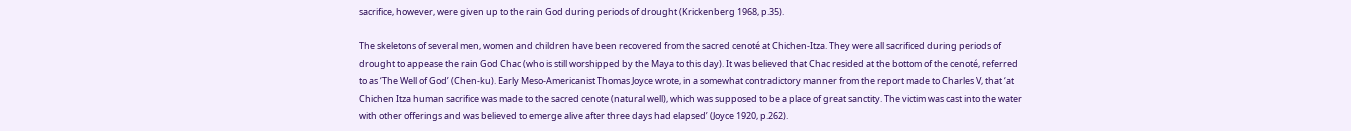sacrifice, however, were given up to the rain God during periods of drought (Krickenberg 1968, p.35).

The skeletons of several men, women and children have been recovered from the sacred cenoté at Chichen-Itza. They were all sacrificed during periods of drought to appease the rain God Chac (who is still worshipped by the Maya to this day). It was believed that Chac resided at the bottom of the cenoté, referred to as ‘The Well of God’ (Chen-ku). Early Meso-Americanist Thomas Joyce wrote, in a somewhat contradictory manner from the report made to Charles V, that ‘at Chichen Itza human sacrifice was made to the sacred cenote (natural well), which was supposed to be a place of great sanctity. The victim was cast into the water with other offerings and was believed to emerge alive after three days had elapsed’ (Joyce 1920, p.262).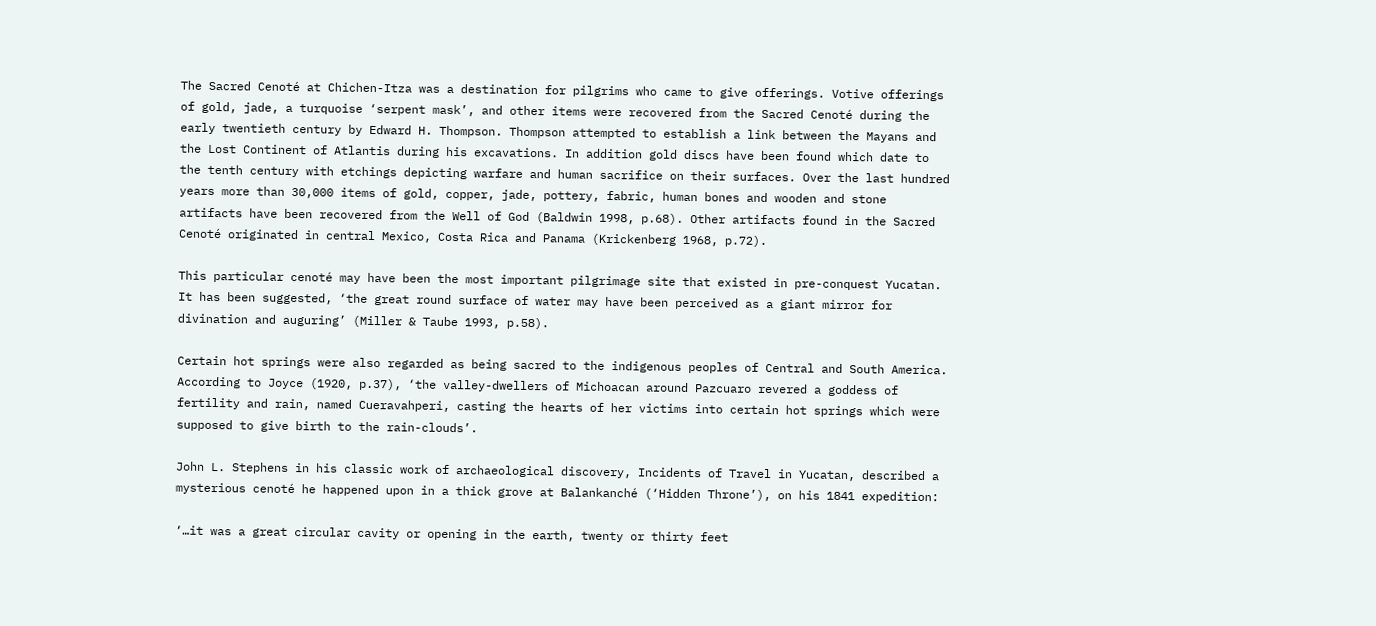The Sacred Cenoté at Chichen-Itza was a destination for pilgrims who came to give offerings. Votive offerings of gold, jade, a turquoise ‘serpent mask’, and other items were recovered from the Sacred Cenoté during the early twentieth century by Edward H. Thompson. Thompson attempted to establish a link between the Mayans and the Lost Continent of Atlantis during his excavations. In addition gold discs have been found which date to the tenth century with etchings depicting warfare and human sacrifice on their surfaces. Over the last hundred years more than 30,000 items of gold, copper, jade, pottery, fabric, human bones and wooden and stone artifacts have been recovered from the Well of God (Baldwin 1998, p.68). Other artifacts found in the Sacred Cenoté originated in central Mexico, Costa Rica and Panama (Krickenberg 1968, p.72).

This particular cenoté may have been the most important pilgrimage site that existed in pre-conquest Yucatan. It has been suggested, ‘the great round surface of water may have been perceived as a giant mirror for divination and auguring’ (Miller & Taube 1993, p.58).

Certain hot springs were also regarded as being sacred to the indigenous peoples of Central and South America. According to Joyce (1920, p.37), ‘the valley-dwellers of Michoacan around Pazcuaro revered a goddess of fertility and rain, named Cueravahperi, casting the hearts of her victims into certain hot springs which were supposed to give birth to the rain-clouds’.

John L. Stephens in his classic work of archaeological discovery, Incidents of Travel in Yucatan, described a mysterious cenoté he happened upon in a thick grove at Balankanché (‘Hidden Throne’), on his 1841 expedition:

‘…it was a great circular cavity or opening in the earth, twenty or thirty feet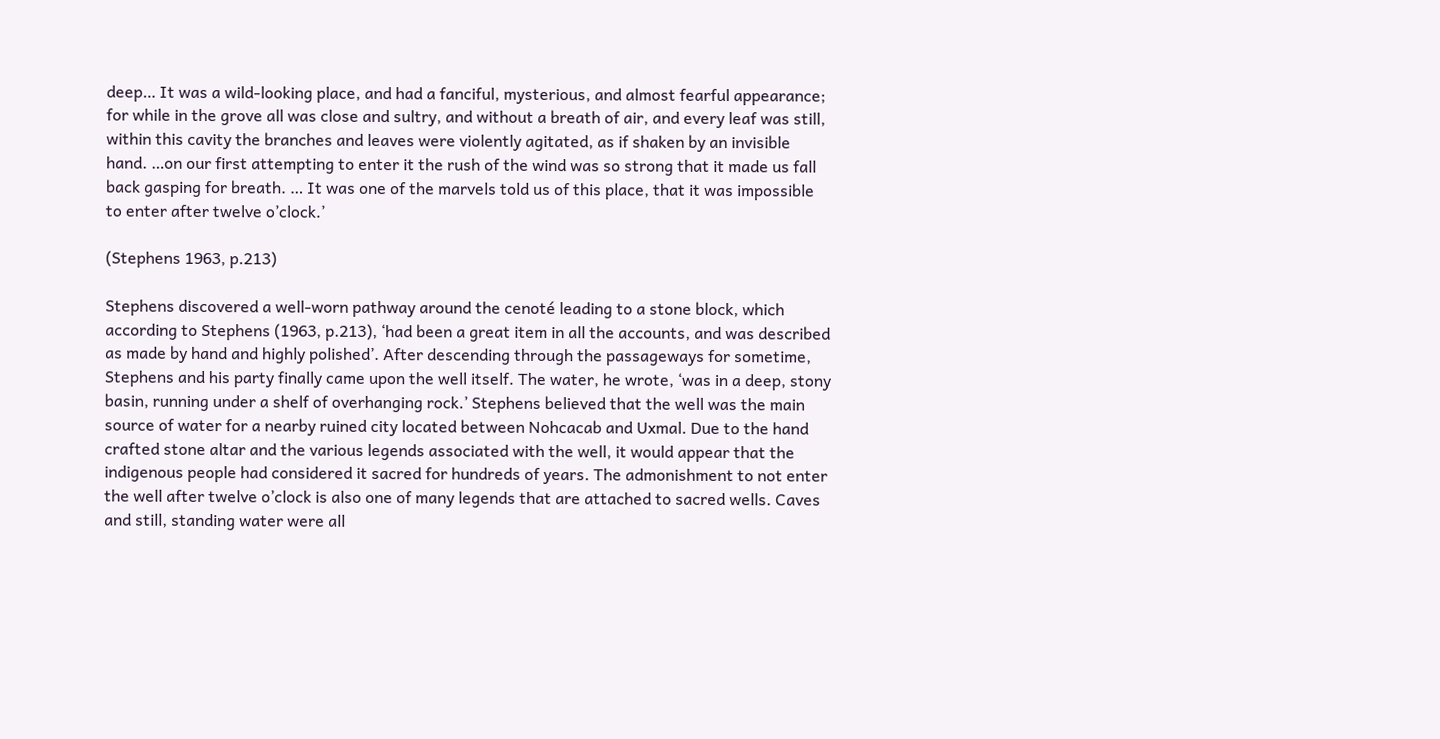deep… It was a wild-looking place, and had a fanciful, mysterious, and almost fearful appearance; for while in the grove all was close and sultry, and without a breath of air, and every leaf was still, within this cavity the branches and leaves were violently agitated, as if shaken by an invisible hand. …on our first attempting to enter it the rush of the wind was so strong that it made us fall back gasping for breath. … It was one of the marvels told us of this place, that it was impossible to enter after twelve o’clock.’

(Stephens 1963, p.213)

Stephens discovered a well-worn pathway around the cenoté leading to a stone block, which according to Stephens (1963, p.213), ‘had been a great item in all the accounts, and was described as made by hand and highly polished’. After descending through the passageways for sometime, Stephens and his party finally came upon the well itself. The water, he wrote, ‘was in a deep, stony basin, running under a shelf of overhanging rock.’ Stephens believed that the well was the main source of water for a nearby ruined city located between Nohcacab and Uxmal. Due to the hand crafted stone altar and the various legends associated with the well, it would appear that the indigenous people had considered it sacred for hundreds of years. The admonishment to not enter the well after twelve o’clock is also one of many legends that are attached to sacred wells. Caves and still, standing water were all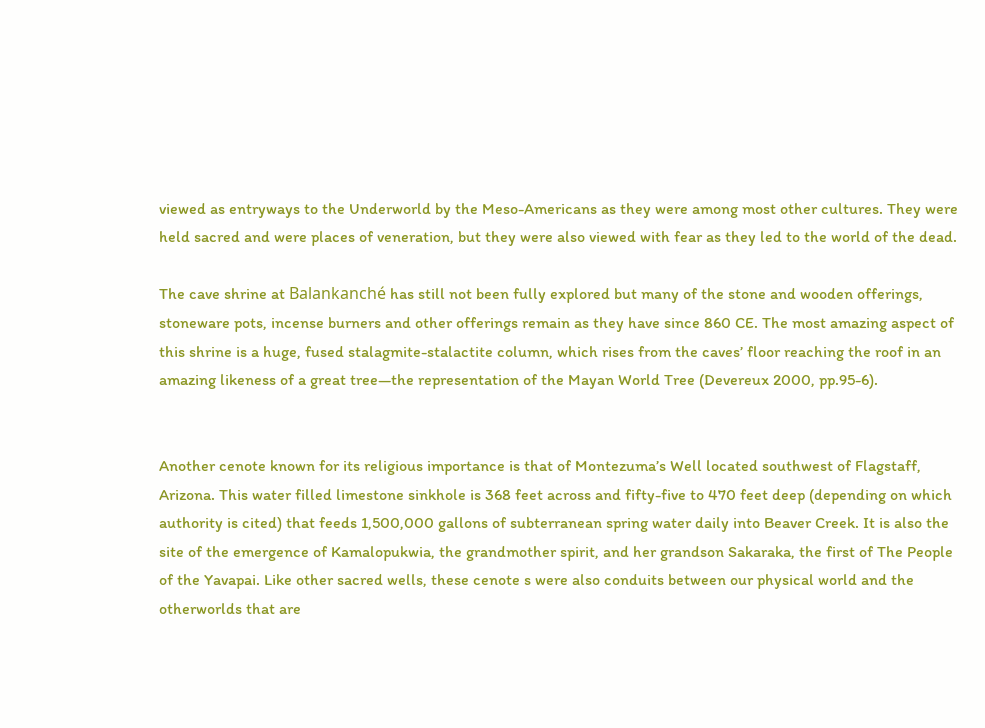viewed as entryways to the Underworld by the Meso-Americans as they were among most other cultures. They were held sacred and were places of veneration, but they were also viewed with fear as they led to the world of the dead.

The cave shrine at Balankanché has still not been fully explored but many of the stone and wooden offerings, stoneware pots, incense burners and other offerings remain as they have since 860 CE. The most amazing aspect of this shrine is a huge, fused stalagmite-stalactite column, which rises from the caves’ floor reaching the roof in an amazing likeness of a great tree—the representation of the Mayan World Tree (Devereux 2000, pp.95-6).


Another cenote known for its religious importance is that of Montezuma’s Well located southwest of Flagstaff, Arizona. This water filled limestone sinkhole is 368 feet across and fifty-five to 470 feet deep (depending on which authority is cited) that feeds 1,500,000 gallons of subterranean spring water daily into Beaver Creek. It is also the site of the emergence of Kamalopukwia, the grandmother spirit, and her grandson Sakaraka, the first of The People of the Yavapai. Like other sacred wells, these cenote s were also conduits between our physical world and the otherworlds that are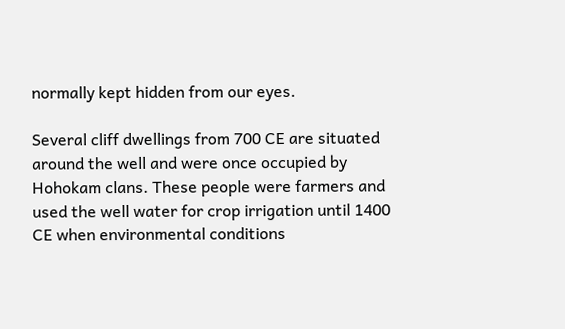normally kept hidden from our eyes.

Several cliff dwellings from 700 CE are situated around the well and were once occupied by Hohokam clans. These people were farmers and used the well water for crop irrigation until 1400 CE when environmental conditions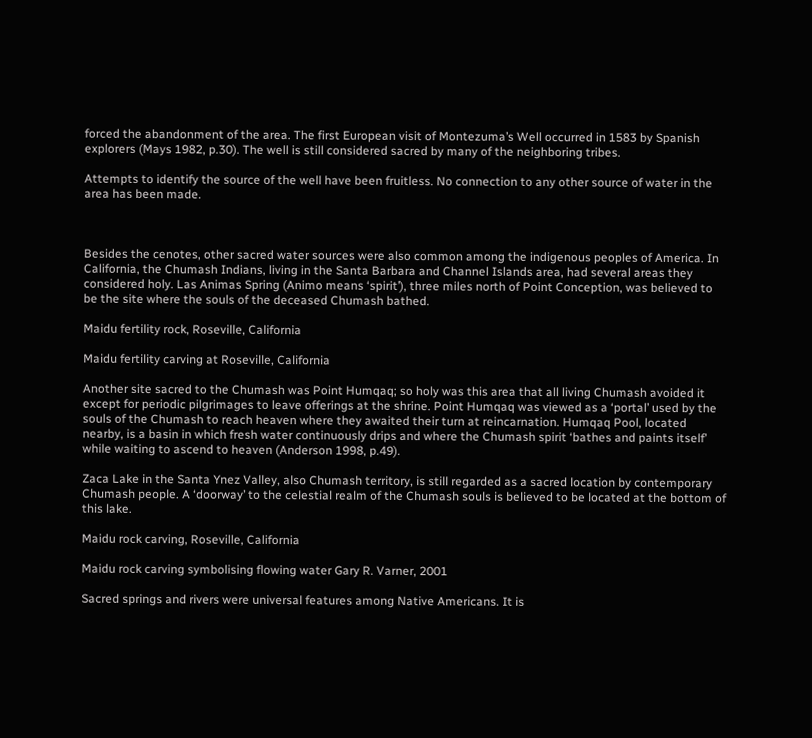forced the abandonment of the area. The first European visit of Montezuma’s Well occurred in 1583 by Spanish explorers (Mays 1982, p.30). The well is still considered sacred by many of the neighboring tribes.

Attempts to identify the source of the well have been fruitless. No connection to any other source of water in the area has been made.



Besides the cenotes, other sacred water sources were also common among the indigenous peoples of America. In California, the Chumash Indians, living in the Santa Barbara and Channel Islands area, had several areas they considered holy. Las Animas Spring (Animo means ‘spirit’), three miles north of Point Conception, was believed to be the site where the souls of the deceased Chumash bathed.

Maidu fertility rock, Roseville, California

Maidu fertility carving at Roseville, California

Another site sacred to the Chumash was Point Humqaq; so holy was this area that all living Chumash avoided it except for periodic pilgrimages to leave offerings at the shrine. Point Humqaq was viewed as a ‘portal’ used by the souls of the Chumash to reach heaven where they awaited their turn at reincarnation. Humqaq Pool, located nearby, is a basin in which fresh water continuously drips and where the Chumash spirit ‘bathes and paints itself’ while waiting to ascend to heaven (Anderson 1998, p.49).

Zaca Lake in the Santa Ynez Valley, also Chumash territory, is still regarded as a sacred location by contemporary Chumash people. A ‘doorway’ to the celestial realm of the Chumash souls is believed to be located at the bottom of this lake.

Maidu rock carving, Roseville, California

Maidu rock carving symbolising flowing water Gary R. Varner, 2001

Sacred springs and rivers were universal features among Native Americans. It is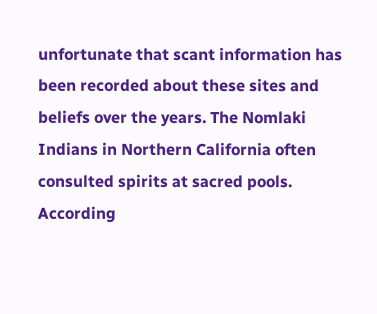unfortunate that scant information has been recorded about these sites and beliefs over the years. The Nomlaki Indians in Northern California often consulted spirits at sacred pools. According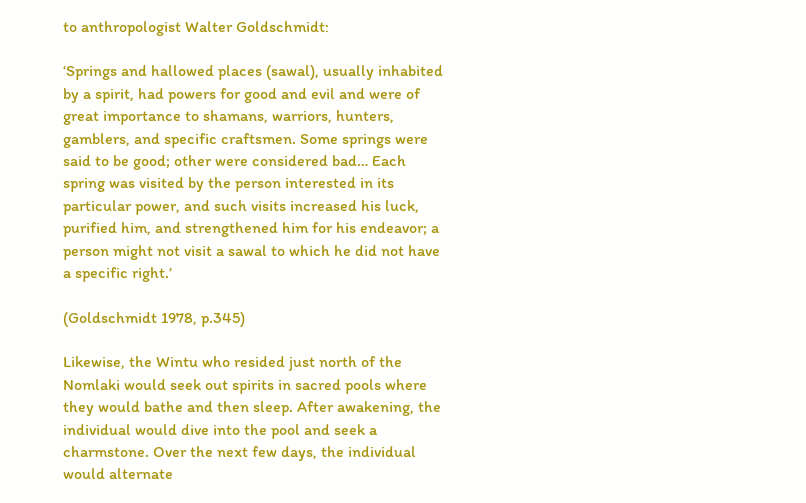to anthropologist Walter Goldschmidt:

‘Springs and hallowed places (sawal), usually inhabited by a spirit, had powers for good and evil and were of great importance to shamans, warriors, hunters, gamblers, and specific craftsmen. Some springs were said to be good; other were considered bad… Each spring was visited by the person interested in its particular power, and such visits increased his luck, purified him, and strengthened him for his endeavor; a person might not visit a sawal to which he did not have a specific right.’

(Goldschmidt 1978, p.345)

Likewise, the Wintu who resided just north of the Nomlaki would seek out spirits in sacred pools where they would bathe and then sleep. After awakening, the individual would dive into the pool and seek a charmstone. Over the next few days, the individual would alternate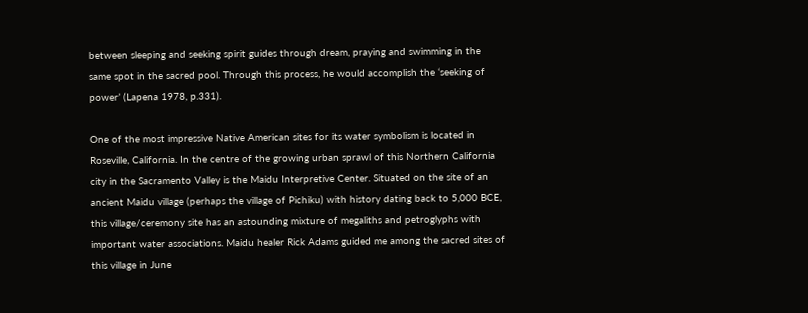between sleeping and seeking spirit guides through dream, praying and swimming in the same spot in the sacred pool. Through this process, he would accomplish the ‘seeking of power’ (Lapena 1978, p.331).

One of the most impressive Native American sites for its water symbolism is located in Roseville, California. In the centre of the growing urban sprawl of this Northern California city in the Sacramento Valley is the Maidu Interpretive Center. Situated on the site of an ancient Maidu village (perhaps the village of Pichiku) with history dating back to 5,000 BCE, this village/ceremony site has an astounding mixture of megaliths and petroglyphs with important water associations. Maidu healer Rick Adams guided me among the sacred sites of this village in June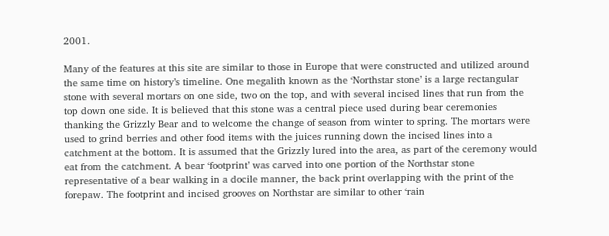2001.

Many of the features at this site are similar to those in Europe that were constructed and utilized around the same time on history’s timeline. One megalith known as the ‘Northstar stone’ is a large rectangular stone with several mortars on one side, two on the top, and with several incised lines that run from the top down one side. It is believed that this stone was a central piece used during bear ceremonies thanking the Grizzly Bear and to welcome the change of season from winter to spring. The mortars were used to grind berries and other food items with the juices running down the incised lines into a catchment at the bottom. It is assumed that the Grizzly lured into the area, as part of the ceremony would eat from the catchment. A bear ‘footprint’ was carved into one portion of the Northstar stone representative of a bear walking in a docile manner, the back print overlapping with the print of the forepaw. The footprint and incised grooves on Northstar are similar to other ‘rain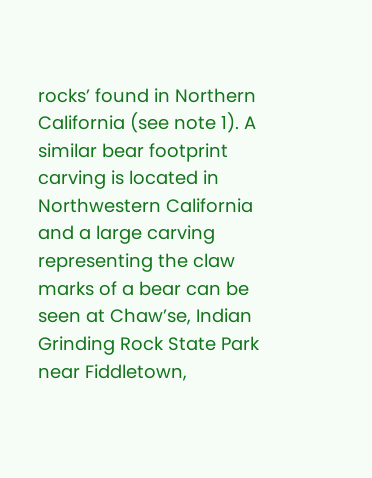rocks’ found in Northern California (see note 1). A similar bear footprint carving is located in Northwestern California and a large carving representing the claw marks of a bear can be seen at Chaw’se, Indian Grinding Rock State Park near Fiddletown,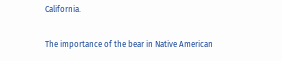California.

The importance of the bear in Native American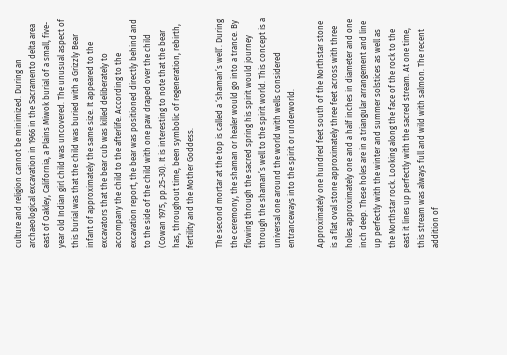culture and religion cannot be minimized. During an archaeological excavation in 1966 in the Sacramento delta area east of Oakley, California, a Plains Miwok burial of a small, five-year old Indian girl child was uncovered. The unusual aspect of this burial was that the child was buried with a Grizzly Bear infant of approximately the same size. It appeared to the excavators that the bear cub was killed deliberately to accompany the child to the afterlife. According to the excavation report, the bear was positioned directly behind and to the side of the child with one paw draped over the child (Cowan 1975, pp.25-30). It is interesting to note that the bear has, throughout time, been symbolic of regeneration, rebirth, fertility and the Mother Goddess.

The second mortar at the top is called a ‘shaman’s well’. During the ceremony, the shaman or healer would go into a trance. By flowing through the sacred spring his spirit would journey through the shaman’s well to the spirit world. This concept is a universal one around the world with wells considered entranceways into the spirit or underworld.

Approximately one hundred feet south of the Northstar stone is a flat oval stone approximately three feet across with three holes approximately one and a half inches in diameter and one inch deep. These holes are in a triangular arrangement and line up perfectly with the winter and summer solstices as well as the Northstar rock. Looking along the face of the rock to the east it lines up perfectly with the sacred stream. At one time, this stream was always full and wild with salmon. The recent addition of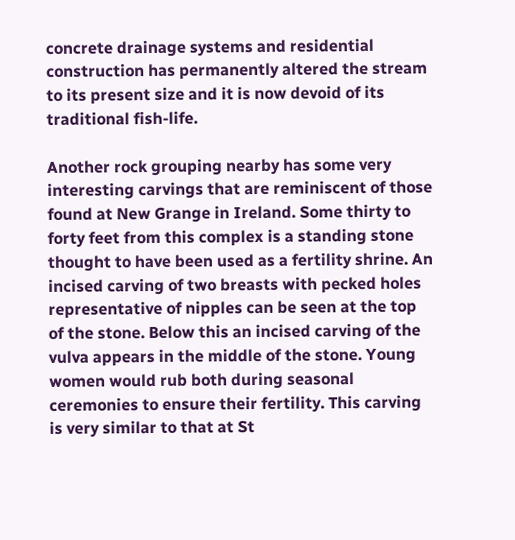concrete drainage systems and residential construction has permanently altered the stream to its present size and it is now devoid of its traditional fish-life.

Another rock grouping nearby has some very interesting carvings that are reminiscent of those found at New Grange in Ireland. Some thirty to forty feet from this complex is a standing stone thought to have been used as a fertility shrine. An incised carving of two breasts with pecked holes representative of nipples can be seen at the top of the stone. Below this an incised carving of the vulva appears in the middle of the stone. Young women would rub both during seasonal ceremonies to ensure their fertility. This carving is very similar to that at St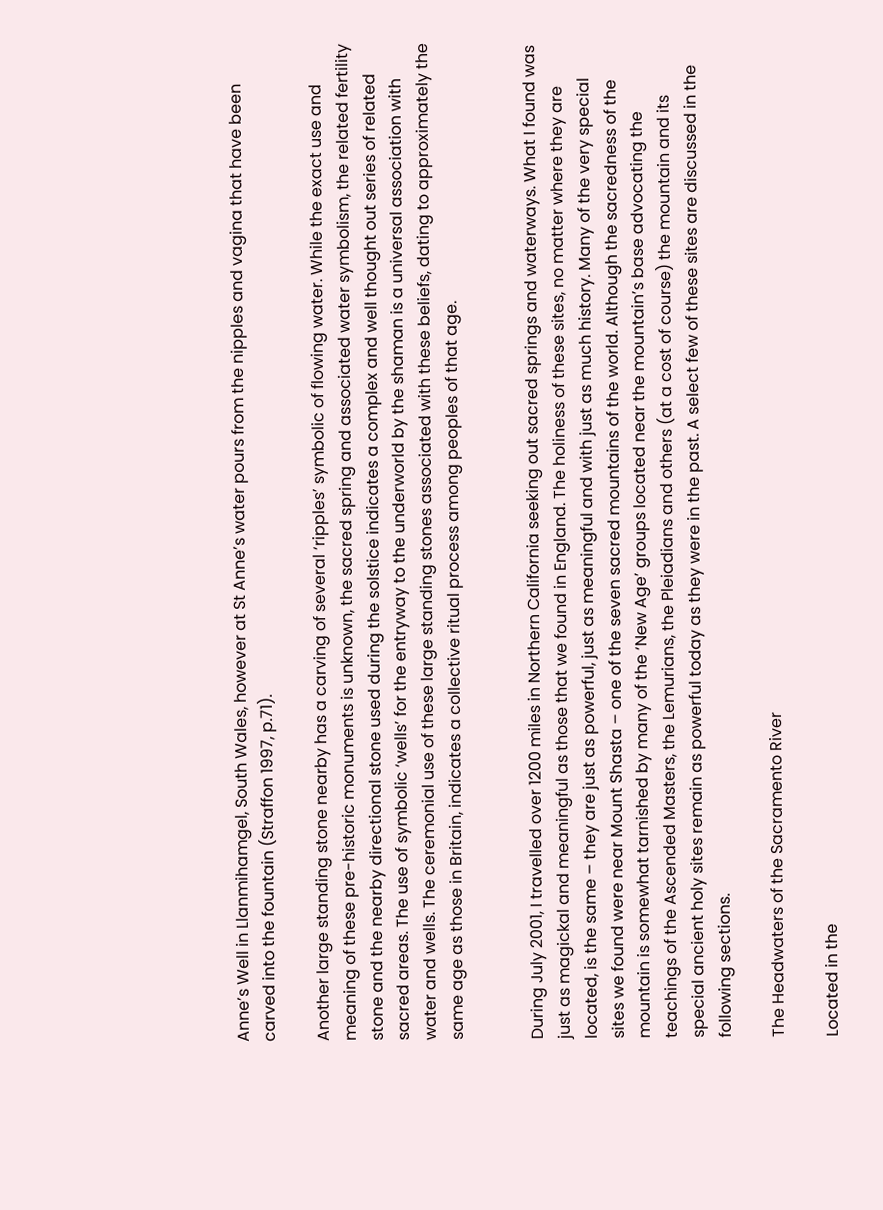Anne’s Well in Llanmihamgel, South Wales, however at St Anne’s water pours from the nipples and vagina that have been carved into the fountain (Straffon 1997, p.71).

Another large standing stone nearby has a carving of several ‘ripples’ symbolic of flowing water. While the exact use and meaning of these pre-historic monuments is unknown, the sacred spring and associated water symbolism, the related fertility stone and the nearby directional stone used during the solstice indicates a complex and well thought out series of related sacred areas. The use of symbolic ‘wells’ for the entryway to the underworld by the shaman is a universal association with water and wells. The ceremonial use of these large standing stones associated with these beliefs, dating to approximately the same age as those in Britain, indicates a collective ritual process among peoples of that age.


During July 2001, I travelled over 1200 miles in Northern California seeking out sacred springs and waterways. What I found was just as magickal and meaningful as those that we found in England. The holiness of these sites, no matter where they are located, is the same – they are just as powerful, just as meaningful and with just as much history. Many of the very special sites we found were near Mount Shasta – one of the seven sacred mountains of the world. Although the sacredness of the mountain is somewhat tarnished by many of the ‘New Age’ groups located near the mountain’s base advocating the teachings of the Ascended Masters, the Lemurians, the Pleiadians and others (at a cost of course) the mountain and its special ancient holy sites remain as powerful today as they were in the past. A select few of these sites are discussed in the following sections.

The Headwaters of the Sacramento River

Located in the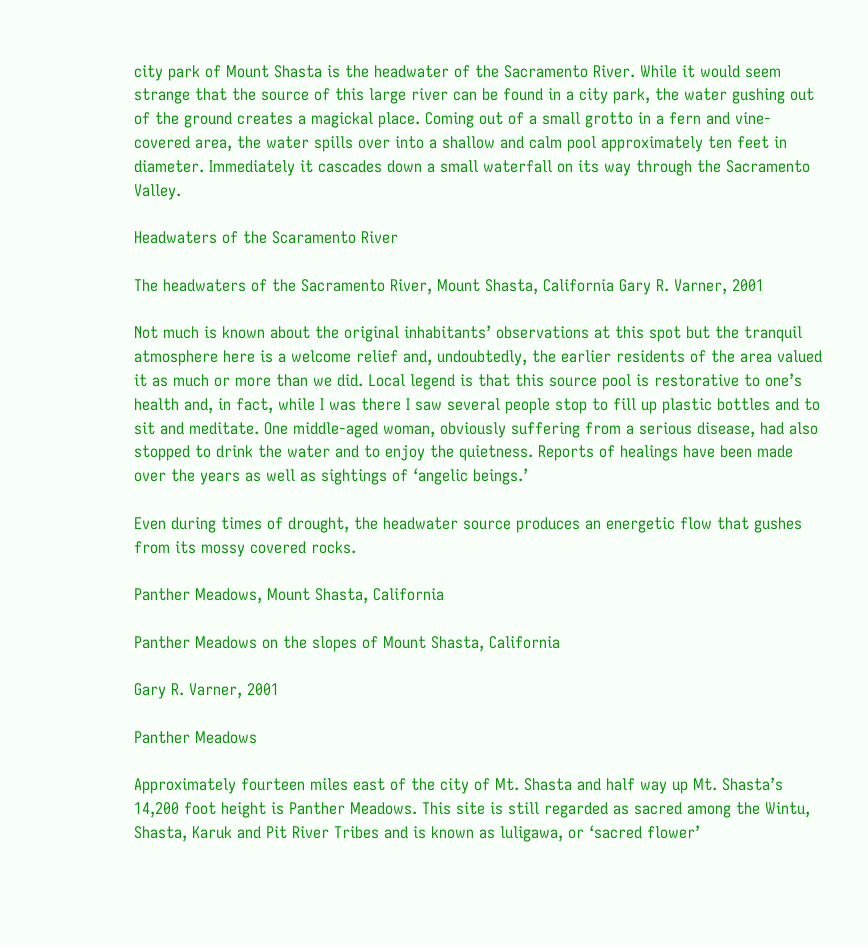city park of Mount Shasta is the headwater of the Sacramento River. While it would seem strange that the source of this large river can be found in a city park, the water gushing out of the ground creates a magickal place. Coming out of a small grotto in a fern and vine-covered area, the water spills over into a shallow and calm pool approximately ten feet in diameter. Immediately it cascades down a small waterfall on its way through the Sacramento Valley.

Headwaters of the Scaramento River

The headwaters of the Sacramento River, Mount Shasta, California Gary R. Varner, 2001

Not much is known about the original inhabitants’ observations at this spot but the tranquil atmosphere here is a welcome relief and, undoubtedly, the earlier residents of the area valued it as much or more than we did. Local legend is that this source pool is restorative to one’s health and, in fact, while I was there I saw several people stop to fill up plastic bottles and to sit and meditate. One middle-aged woman, obviously suffering from a serious disease, had also stopped to drink the water and to enjoy the quietness. Reports of healings have been made over the years as well as sightings of ‘angelic beings.’

Even during times of drought, the headwater source produces an energetic flow that gushes from its mossy covered rocks.

Panther Meadows, Mount Shasta, California

Panther Meadows on the slopes of Mount Shasta, California

Gary R. Varner, 2001

Panther Meadows

Approximately fourteen miles east of the city of Mt. Shasta and half way up Mt. Shasta’s 14,200 foot height is Panther Meadows. This site is still regarded as sacred among the Wintu, Shasta, Karuk and Pit River Tribes and is known as luligawa, or ‘sacred flower’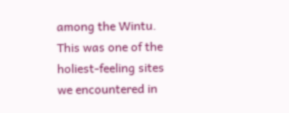among the Wintu. This was one of the holiest-feeling sites we encountered in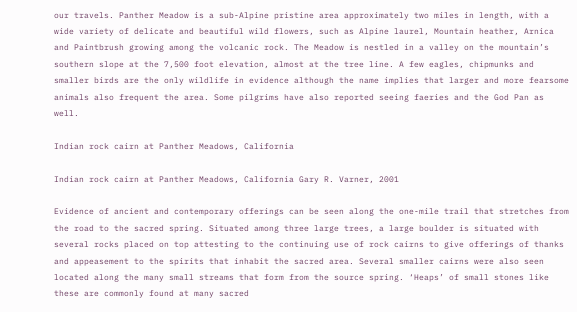our travels. Panther Meadow is a sub-Alpine pristine area approximately two miles in length, with a wide variety of delicate and beautiful wild flowers, such as Alpine laurel, Mountain heather, Arnica and Paintbrush growing among the volcanic rock. The Meadow is nestled in a valley on the mountain’s southern slope at the 7,500 foot elevation, almost at the tree line. A few eagles, chipmunks and smaller birds are the only wildlife in evidence although the name implies that larger and more fearsome animals also frequent the area. Some pilgrims have also reported seeing faeries and the God Pan as well.

Indian rock cairn at Panther Meadows, California

Indian rock cairn at Panther Meadows, California Gary R. Varner, 2001

Evidence of ancient and contemporary offerings can be seen along the one-mile trail that stretches from the road to the sacred spring. Situated among three large trees, a large boulder is situated with several rocks placed on top attesting to the continuing use of rock cairns to give offerings of thanks and appeasement to the spirits that inhabit the sacred area. Several smaller cairns were also seen located along the many small streams that form from the source spring. ‘Heaps’ of small stones like these are commonly found at many sacred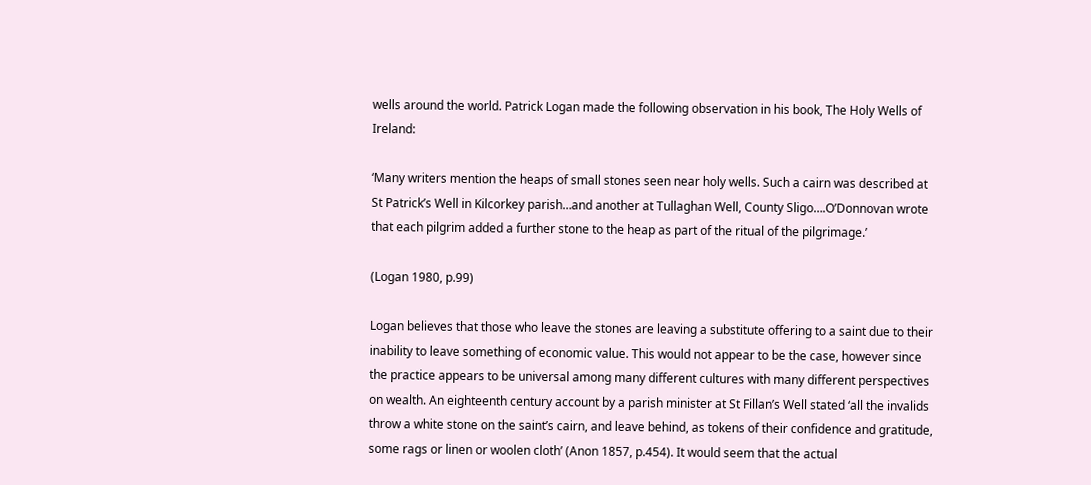wells around the world. Patrick Logan made the following observation in his book, The Holy Wells of Ireland:

‘Many writers mention the heaps of small stones seen near holy wells. Such a cairn was described at St Patrick’s Well in Kilcorkey parish…and another at Tullaghan Well, County Sligo….O’Donnovan wrote that each pilgrim added a further stone to the heap as part of the ritual of the pilgrimage.’

(Logan 1980, p.99)

Logan believes that those who leave the stones are leaving a substitute offering to a saint due to their inability to leave something of economic value. This would not appear to be the case, however since the practice appears to be universal among many different cultures with many different perspectives on wealth. An eighteenth century account by a parish minister at St Fillan’s Well stated ‘all the invalids throw a white stone on the saint’s cairn, and leave behind, as tokens of their confidence and gratitude, some rags or linen or woolen cloth’ (Anon 1857, p.454). It would seem that the actual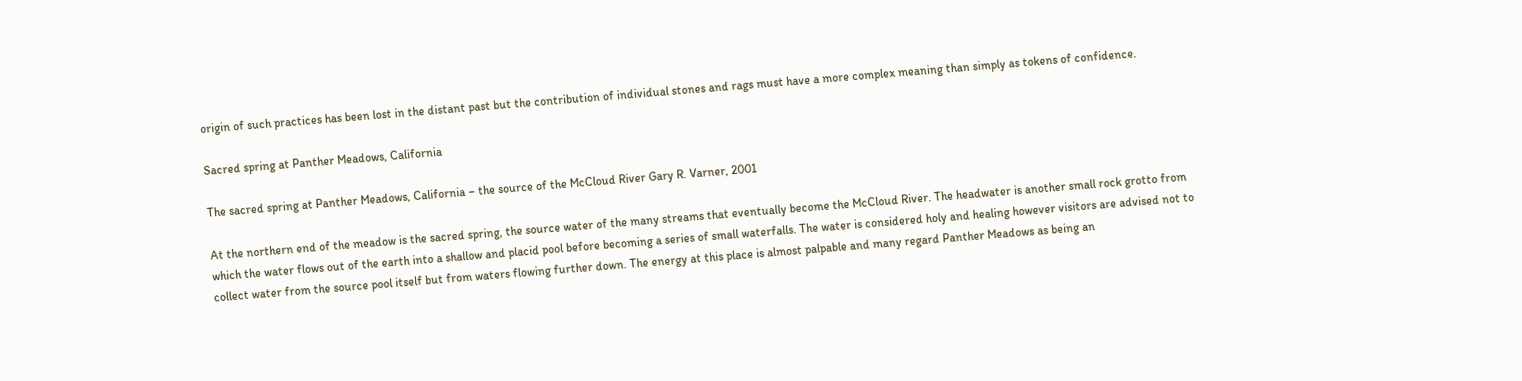origin of such practices has been lost in the distant past but the contribution of individual stones and rags must have a more complex meaning than simply as tokens of confidence.

Sacred spring at Panther Meadows, California

The sacred spring at Panther Meadows, California – the source of the McCloud River Gary R. Varner, 2001

At the northern end of the meadow is the sacred spring, the source water of the many streams that eventually become the McCloud River. The headwater is another small rock grotto from which the water flows out of the earth into a shallow and placid pool before becoming a series of small waterfalls. The water is considered holy and healing however visitors are advised not to collect water from the source pool itself but from waters flowing further down. The energy at this place is almost palpable and many regard Panther Meadows as being an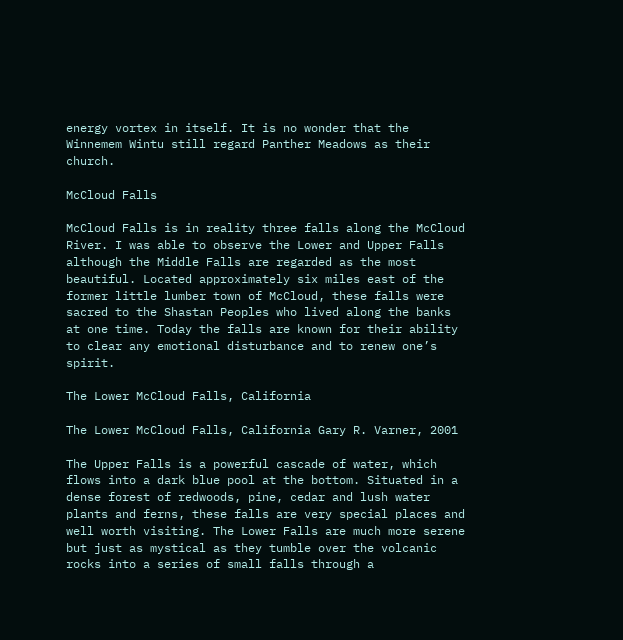energy vortex in itself. It is no wonder that the Winnemem Wintu still regard Panther Meadows as their church.

McCloud Falls

McCloud Falls is in reality three falls along the McCloud River. I was able to observe the Lower and Upper Falls although the Middle Falls are regarded as the most beautiful. Located approximately six miles east of the former little lumber town of McCloud, these falls were sacred to the Shastan Peoples who lived along the banks at one time. Today the falls are known for their ability to clear any emotional disturbance and to renew one’s spirit.

The Lower McCloud Falls, California

The Lower McCloud Falls, California Gary R. Varner, 2001

The Upper Falls is a powerful cascade of water, which flows into a dark blue pool at the bottom. Situated in a dense forest of redwoods, pine, cedar and lush water plants and ferns, these falls are very special places and well worth visiting. The Lower Falls are much more serene but just as mystical as they tumble over the volcanic rocks into a series of small falls through a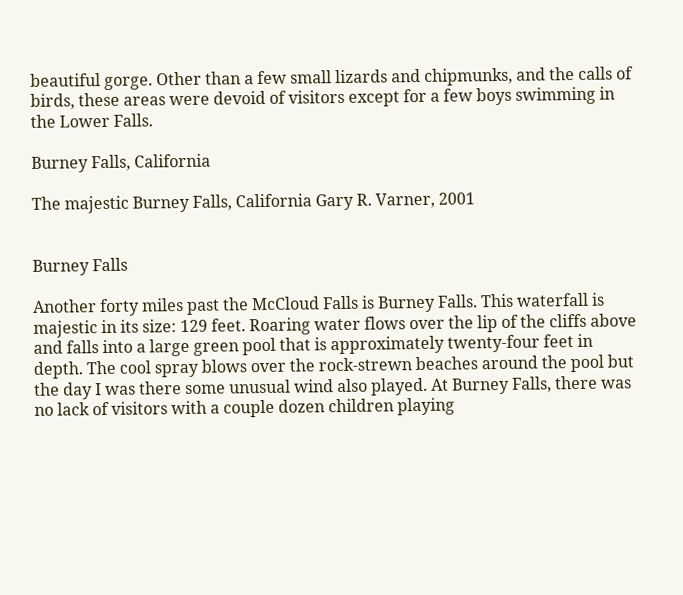beautiful gorge. Other than a few small lizards and chipmunks, and the calls of birds, these areas were devoid of visitors except for a few boys swimming in the Lower Falls.

Burney Falls, California

The majestic Burney Falls, California Gary R. Varner, 2001


Burney Falls

Another forty miles past the McCloud Falls is Burney Falls. This waterfall is majestic in its size: 129 feet. Roaring water flows over the lip of the cliffs above and falls into a large green pool that is approximately twenty-four feet in depth. The cool spray blows over the rock-strewn beaches around the pool but the day I was there some unusual wind also played. At Burney Falls, there was no lack of visitors with a couple dozen children playing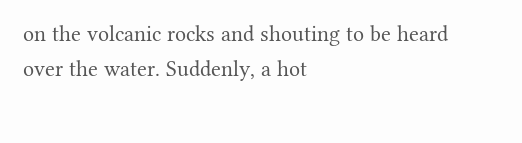on the volcanic rocks and shouting to be heard over the water. Suddenly, a hot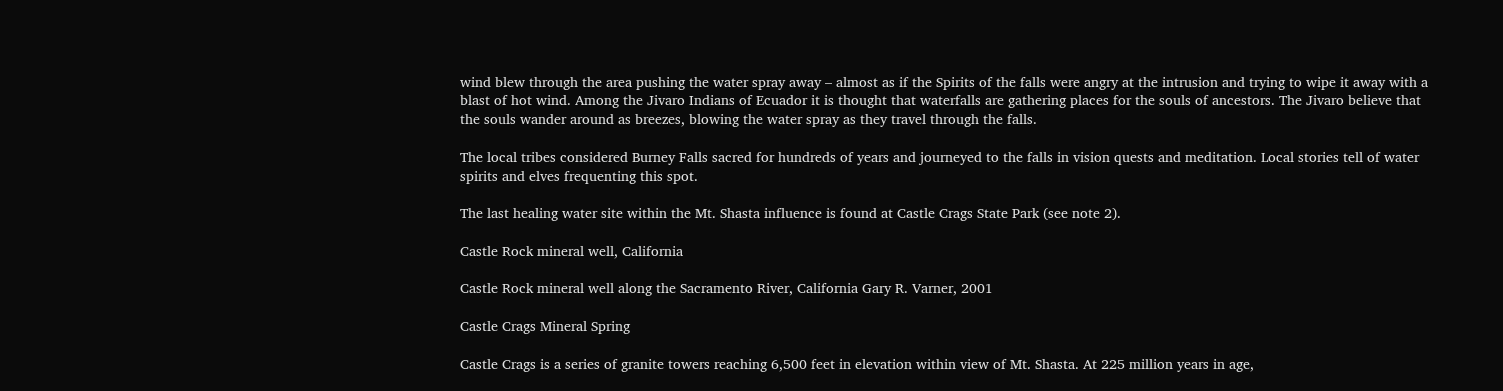wind blew through the area pushing the water spray away – almost as if the Spirits of the falls were angry at the intrusion and trying to wipe it away with a blast of hot wind. Among the Jivaro Indians of Ecuador it is thought that waterfalls are gathering places for the souls of ancestors. The Jivaro believe that the souls wander around as breezes, blowing the water spray as they travel through the falls.

The local tribes considered Burney Falls sacred for hundreds of years and journeyed to the falls in vision quests and meditation. Local stories tell of water spirits and elves frequenting this spot.

The last healing water site within the Mt. Shasta influence is found at Castle Crags State Park (see note 2).

Castle Rock mineral well, California

Castle Rock mineral well along the Sacramento River, California Gary R. Varner, 2001

Castle Crags Mineral Spring

Castle Crags is a series of granite towers reaching 6,500 feet in elevation within view of Mt. Shasta. At 225 million years in age,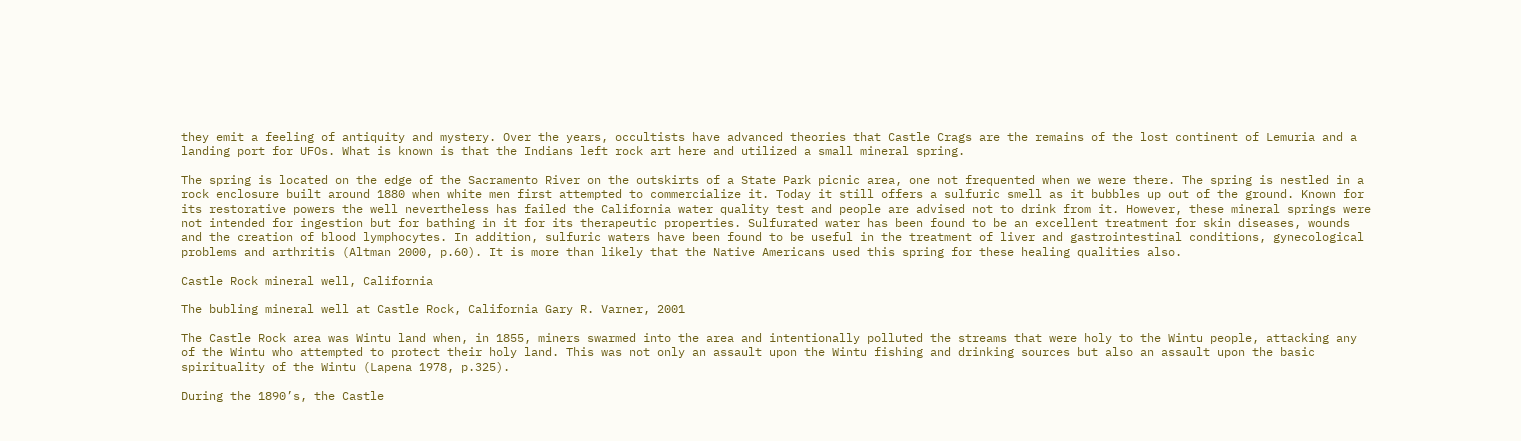they emit a feeling of antiquity and mystery. Over the years, occultists have advanced theories that Castle Crags are the remains of the lost continent of Lemuria and a landing port for UFOs. What is known is that the Indians left rock art here and utilized a small mineral spring.

The spring is located on the edge of the Sacramento River on the outskirts of a State Park picnic area, one not frequented when we were there. The spring is nestled in a rock enclosure built around 1880 when white men first attempted to commercialize it. Today it still offers a sulfuric smell as it bubbles up out of the ground. Known for its restorative powers the well nevertheless has failed the California water quality test and people are advised not to drink from it. However, these mineral springs were not intended for ingestion but for bathing in it for its therapeutic properties. Sulfurated water has been found to be an excellent treatment for skin diseases, wounds and the creation of blood lymphocytes. In addition, sulfuric waters have been found to be useful in the treatment of liver and gastrointestinal conditions, gynecological problems and arthritis (Altman 2000, p.60). It is more than likely that the Native Americans used this spring for these healing qualities also.

Castle Rock mineral well, California

The bubling mineral well at Castle Rock, California Gary R. Varner, 2001

The Castle Rock area was Wintu land when, in 1855, miners swarmed into the area and intentionally polluted the streams that were holy to the Wintu people, attacking any of the Wintu who attempted to protect their holy land. This was not only an assault upon the Wintu fishing and drinking sources but also an assault upon the basic spirituality of the Wintu (Lapena 1978, p.325).

During the 1890’s, the Castle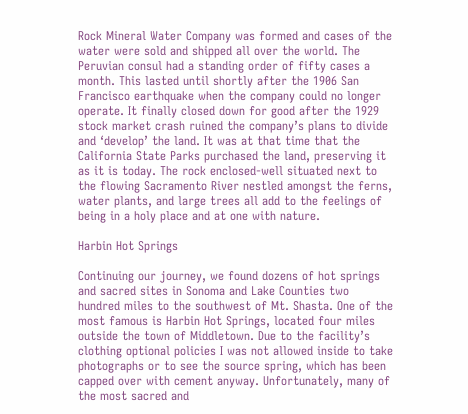Rock Mineral Water Company was formed and cases of the water were sold and shipped all over the world. The Peruvian consul had a standing order of fifty cases a month. This lasted until shortly after the 1906 San Francisco earthquake when the company could no longer operate. It finally closed down for good after the 1929 stock market crash ruined the company’s plans to divide and ‘develop’ the land. It was at that time that the California State Parks purchased the land, preserving it as it is today. The rock enclosed-well situated next to the flowing Sacramento River nestled amongst the ferns, water plants, and large trees all add to the feelings of being in a holy place and at one with nature.

Harbin Hot Springs

Continuing our journey, we found dozens of hot springs and sacred sites in Sonoma and Lake Counties two hundred miles to the southwest of Mt. Shasta. One of the most famous is Harbin Hot Springs, located four miles outside the town of Middletown. Due to the facility’s clothing optional policies I was not allowed inside to take photographs or to see the source spring, which has been capped over with cement anyway. Unfortunately, many of the most sacred and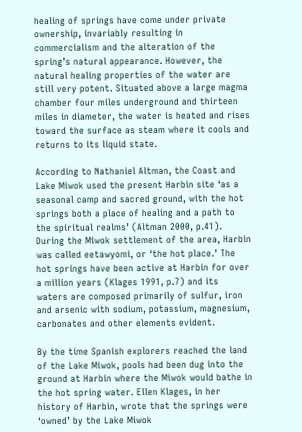healing of springs have come under private ownership, invariably resulting in commercialism and the alteration of the spring’s natural appearance. However, the natural healing properties of the water are still very potent. Situated above a large magma chamber four miles underground and thirteen miles in diameter, the water is heated and rises toward the surface as steam where it cools and returns to its liquid state.

According to Nathaniel Altman, the Coast and Lake Miwok used the present Harbin site ‘as a seasonal camp and sacred ground, with the hot springs both a place of healing and a path to the spiritual realms’ (Altman 2000, p.41). During the Miwok settlement of the area, Harbin was called eetawyomi, or ‘the hot place.’ The hot springs have been active at Harbin for over a million years (Klages 1991, p.7) and its waters are composed primarily of sulfur, iron and arsenic with sodium, potassium, magnesium, carbonates and other elements evident.

By the time Spanish explorers reached the land of the Lake Miwok, pools had been dug into the ground at Harbin where the Miwok would bathe in the hot spring water. Ellen Klages, in her history of Harbin, wrote that the springs were ‘owned’ by the Lake Miwok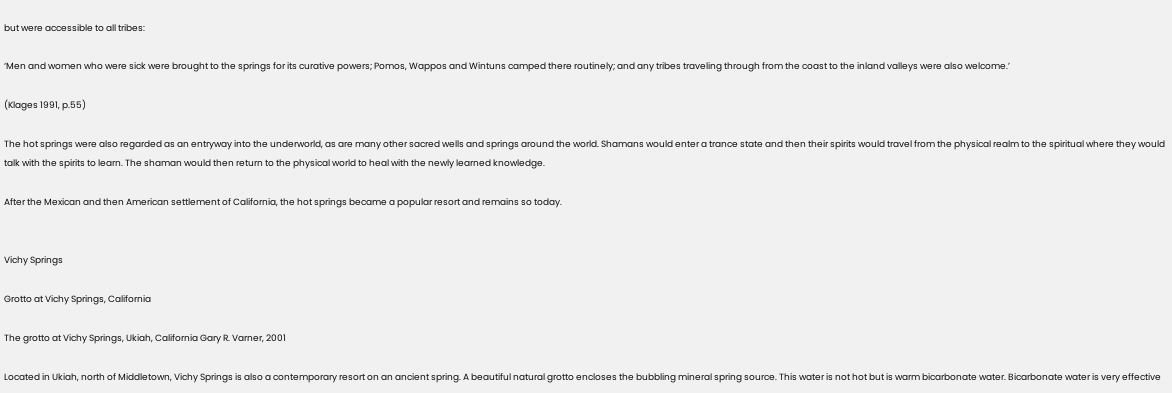but were accessible to all tribes:

‘Men and women who were sick were brought to the springs for its curative powers; Pomos, Wappos and Wintuns camped there routinely; and any tribes traveling through from the coast to the inland valleys were also welcome.’

(Klages 1991, p.55)

The hot springs were also regarded as an entryway into the underworld, as are many other sacred wells and springs around the world. Shamans would enter a trance state and then their spirits would travel from the physical realm to the spiritual where they would talk with the spirits to learn. The shaman would then return to the physical world to heal with the newly learned knowledge.

After the Mexican and then American settlement of California, the hot springs became a popular resort and remains so today.


Vichy Springs

Grotto at Vichy Springs, California

The grotto at Vichy Springs, Ukiah, California Gary R. Varner, 2001

Located in Ukiah, north of Middletown, Vichy Springs is also a contemporary resort on an ancient spring. A beautiful natural grotto encloses the bubbling mineral spring source. This water is not hot but is warm bicarbonate water. Bicarbonate water is very effective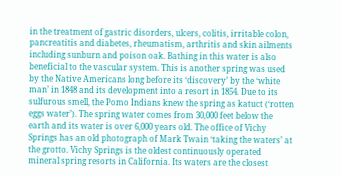in the treatment of gastric disorders, ulcers, colitis, irritable colon, pancreatitis and diabetes, rheumatism, arthritis and skin ailments including sunburn and poison oak. Bathing in this water is also beneficial to the vascular system. This is another spring was used by the Native Americans long before its ‘discovery’ by the ‘white man’ in 1848 and its development into a resort in 1854. Due to its sulfurous smell, the Pomo Indians knew the spring as katuct (‘rotten eggs water’). The spring water comes from 30,000 feet below the earth and its water is over 6,000 years old. The office of Vichy Springs has an old photograph of Mark Twain ‘taking the waters’ at the grotto. Vichy Springs is the oldest continuously operated mineral spring resorts in California. Its waters are the closest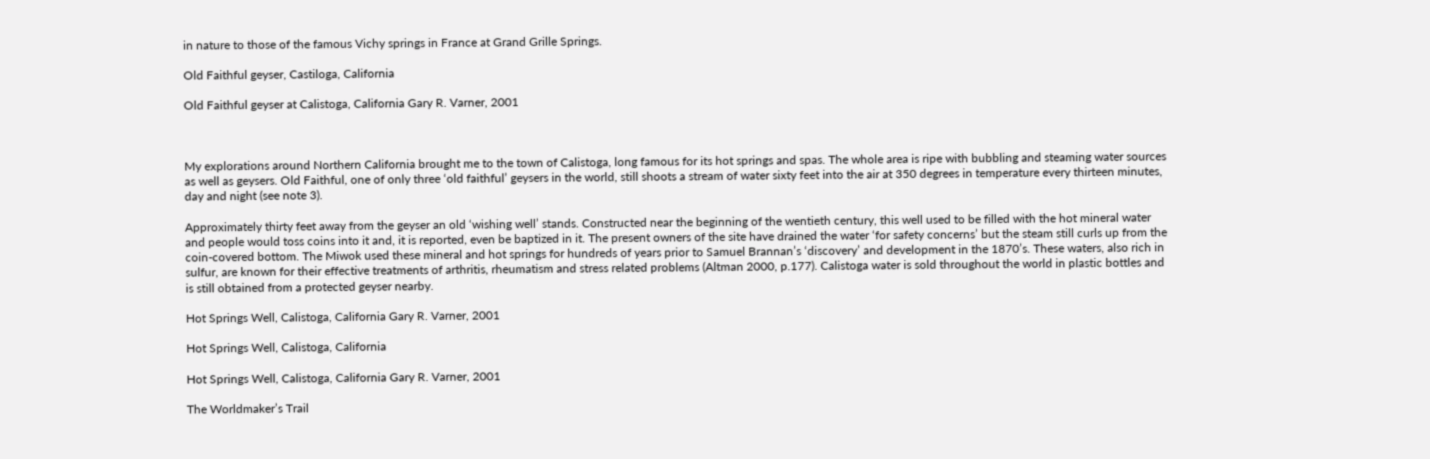in nature to those of the famous Vichy springs in France at Grand Grille Springs.

Old Faithful geyser, Castiloga, California

Old Faithful geyser at Calistoga, California Gary R. Varner, 2001



My explorations around Northern California brought me to the town of Calistoga, long famous for its hot springs and spas. The whole area is ripe with bubbling and steaming water sources as well as geysers. Old Faithful, one of only three ‘old faithful’ geysers in the world, still shoots a stream of water sixty feet into the air at 350 degrees in temperature every thirteen minutes, day and night (see note 3).

Approximately thirty feet away from the geyser an old ‘wishing well’ stands. Constructed near the beginning of the wentieth century, this well used to be filled with the hot mineral water and people would toss coins into it and, it is reported, even be baptized in it. The present owners of the site have drained the water ‘for safety concerns’ but the steam still curls up from the coin-covered bottom. The Miwok used these mineral and hot springs for hundreds of years prior to Samuel Brannan’s ‘discovery’ and development in the 1870’s. These waters, also rich in sulfur, are known for their effective treatments of arthritis, rheumatism and stress related problems (Altman 2000, p.177). Calistoga water is sold throughout the world in plastic bottles and is still obtained from a protected geyser nearby.

Hot Springs Well, Calistoga, California Gary R. Varner, 2001

Hot Springs Well, Calistoga, California

Hot Springs Well, Calistoga, California Gary R. Varner, 2001

The Worldmaker’s Trail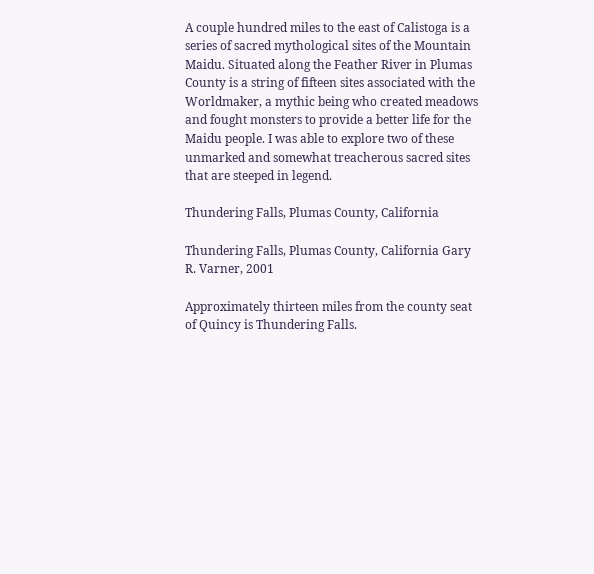A couple hundred miles to the east of Calistoga is a series of sacred mythological sites of the Mountain Maidu. Situated along the Feather River in Plumas County is a string of fifteen sites associated with the Worldmaker, a mythic being who created meadows and fought monsters to provide a better life for the Maidu people. I was able to explore two of these unmarked and somewhat treacherous sacred sites that are steeped in legend.

Thundering Falls, Plumas County, California

Thundering Falls, Plumas County, California Gary R. Varner, 2001

Approximately thirteen miles from the county seat of Quincy is Thundering Falls.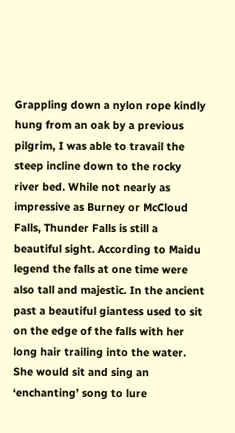Grappling down a nylon rope kindly hung from an oak by a previous pilgrim, I was able to travail the steep incline down to the rocky river bed. While not nearly as impressive as Burney or McCloud Falls, Thunder Falls is still a beautiful sight. According to Maidu legend the falls at one time were also tall and majestic. In the ancient past a beautiful giantess used to sit on the edge of the falls with her long hair trailing into the water. She would sit and sing an ‘enchanting’ song to lure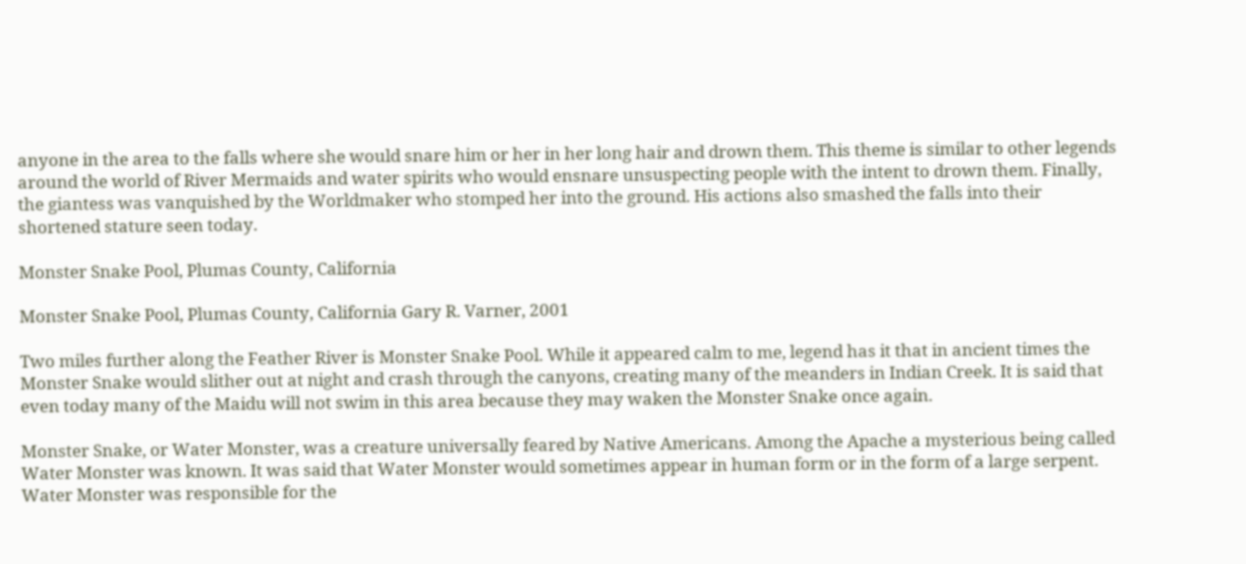anyone in the area to the falls where she would snare him or her in her long hair and drown them. This theme is similar to other legends around the world of River Mermaids and water spirits who would ensnare unsuspecting people with the intent to drown them. Finally, the giantess was vanquished by the Worldmaker who stomped her into the ground. His actions also smashed the falls into their shortened stature seen today.

Monster Snake Pool, Plumas County, California

Monster Snake Pool, Plumas County, California Gary R. Varner, 2001

Two miles further along the Feather River is Monster Snake Pool. While it appeared calm to me, legend has it that in ancient times the Monster Snake would slither out at night and crash through the canyons, creating many of the meanders in Indian Creek. It is said that even today many of the Maidu will not swim in this area because they may waken the Monster Snake once again.

Monster Snake, or Water Monster, was a creature universally feared by Native Americans. Among the Apache a mysterious being called Water Monster was known. It was said that Water Monster would sometimes appear in human form or in the form of a large serpent. Water Monster was responsible for the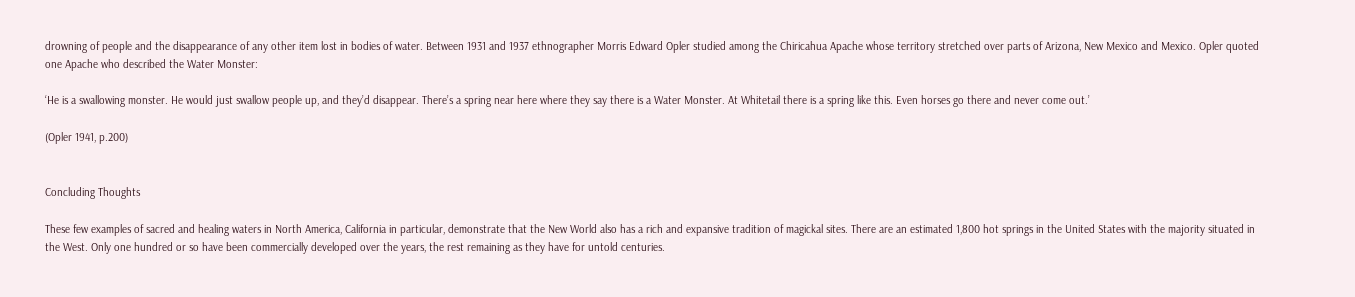drowning of people and the disappearance of any other item lost in bodies of water. Between 1931 and 1937 ethnographer Morris Edward Opler studied among the Chiricahua Apache whose territory stretched over parts of Arizona, New Mexico and Mexico. Opler quoted one Apache who described the Water Monster:

‘He is a swallowing monster. He would just swallow people up, and they’d disappear. There’s a spring near here where they say there is a Water Monster. At Whitetail there is a spring like this. Even horses go there and never come out.’

(Opler 1941, p.200)


Concluding Thoughts

These few examples of sacred and healing waters in North America, California in particular, demonstrate that the New World also has a rich and expansive tradition of magickal sites. There are an estimated 1,800 hot springs in the United States with the majority situated in the West. Only one hundred or so have been commercially developed over the years, the rest remaining as they have for untold centuries.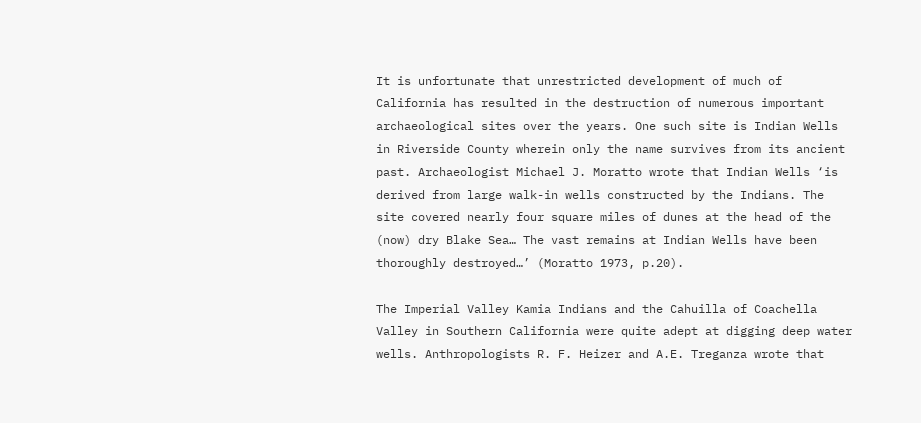It is unfortunate that unrestricted development of much of California has resulted in the destruction of numerous important archaeological sites over the years. One such site is Indian Wells in Riverside County wherein only the name survives from its ancient past. Archaeologist Michael J. Moratto wrote that Indian Wells ‘is derived from large walk-in wells constructed by the Indians. The site covered nearly four square miles of dunes at the head of the (now) dry Blake Sea… The vast remains at Indian Wells have been thoroughly destroyed…’ (Moratto 1973, p.20).

The Imperial Valley Kamia Indians and the Cahuilla of Coachella Valley in Southern California were quite adept at digging deep water wells. Anthropologists R. F. Heizer and A.E. Treganza wrote that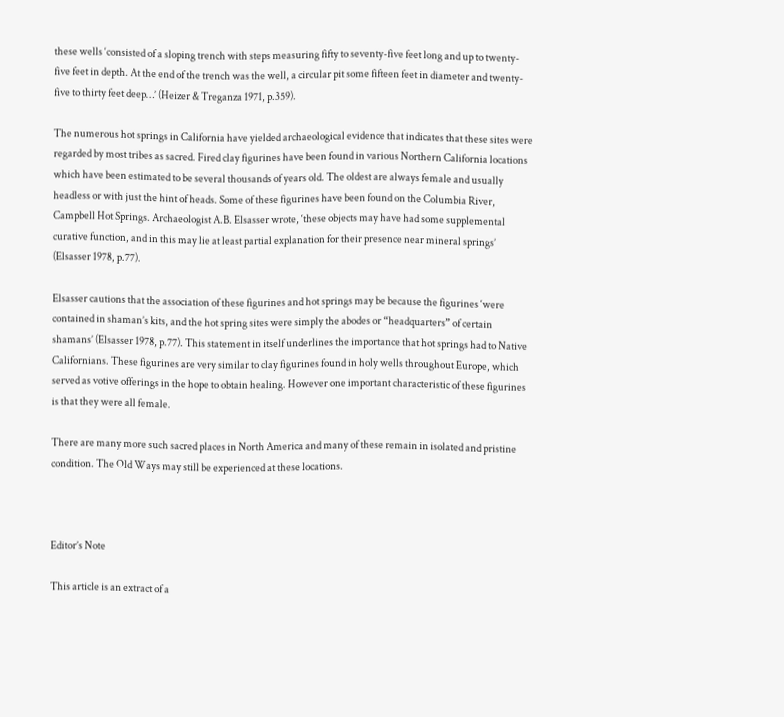these wells ‘consisted of a sloping trench with steps measuring fifty to seventy-five feet long and up to twenty-five feet in depth. At the end of the trench was the well, a circular pit some fifteen feet in diameter and twenty-five to thirty feet deep…’ (Heizer & Treganza 1971, p.359).

The numerous hot springs in California have yielded archaeological evidence that indicates that these sites were regarded by most tribes as sacred. Fired clay figurines have been found in various Northern California locations which have been estimated to be several thousands of years old. The oldest are always female and usually headless or with just the hint of heads. Some of these figurines have been found on the Columbia River, Campbell Hot Springs. Archaeologist A.B. Elsasser wrote, ‘these objects may have had some supplemental curative function, and in this may lie at least partial explanation for their presence near mineral springs’ (Elsasser 1978, p.77).

Elsasser cautions that the association of these figurines and hot springs may be because the figurines ‘were contained in shaman’s kits, and the hot spring sites were simply the abodes or “headquarters” of certain shamans’ (Elsasser 1978, p.77). This statement in itself underlines the importance that hot springs had to Native Californians. These figurines are very similar to clay figurines found in holy wells throughout Europe, which served as votive offerings in the hope to obtain healing. However one important characteristic of these figurines is that they were all female.

There are many more such sacred places in North America and many of these remain in isolated and pristine condition. The Old Ways may still be experienced at these locations.



Editor’s Note

This article is an extract of a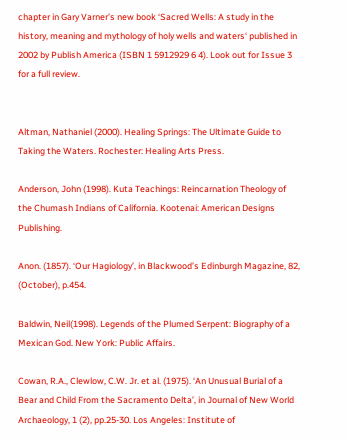chapter in Gary Varner’s new book ‘Sacred Wells: A study in the history, meaning and mythology of holy wells and waters‘ published in 2002 by Publish America (ISBN 1 5912929 6 4). Look out for Issue 3 for a full review.


Altman, Nathaniel (2000). Healing Springs: The Ultimate Guide to Taking the Waters. Rochester: Healing Arts Press.

Anderson, John (1998). Kuta Teachings: Reincarnation Theology of the Chumash Indians of California. Kootenai: American Designs Publishing.

Anon. (1857). ‘Our Hagiology’, in Blackwood’s Edinburgh Magazine, 82, (October), p.454.

Baldwin, Neil(1998). Legends of the Plumed Serpent: Biography of a Mexican God. New York: Public Affairs.

Cowan, R.A., Clewlow, C.W. Jr. et al. (1975). ‘An Unusual Burial of a Bear and Child From the Sacramento Delta’, in Journal of New World Archaeology, 1 (2), pp.25-30. Los Angeles: Institute of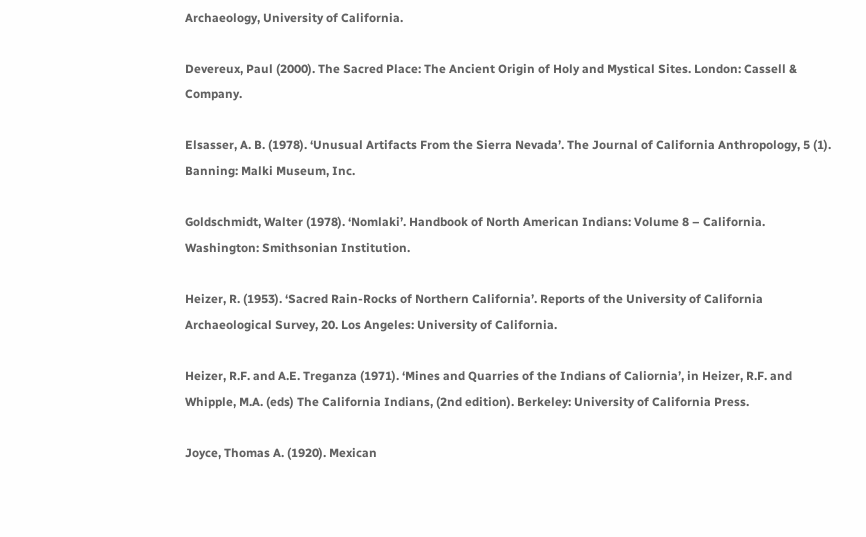Archaeology, University of California.

Devereux, Paul (2000). The Sacred Place: The Ancient Origin of Holy and Mystical Sites. London: Cassell & Company.

Elsasser, A. B. (1978). ‘Unusual Artifacts From the Sierra Nevada’. The Journal of California Anthropology, 5 (1). Banning: Malki Museum, Inc.

Goldschmidt, Walter (1978). ‘Nomlaki’. Handbook of North American Indians: Volume 8 – California. Washington: Smithsonian Institution.

Heizer, R. (1953). ‘Sacred Rain-Rocks of Northern California’. Reports of the University of California Archaeological Survey, 20. Los Angeles: University of California.

Heizer, R.F. and A.E. Treganza (1971). ‘Mines and Quarries of the Indians of Caliornia’, in Heizer, R.F. and Whipple, M.A. (eds) The California Indians, (2nd edition). Berkeley: University of California Press.

Joyce, Thomas A. (1920). Mexican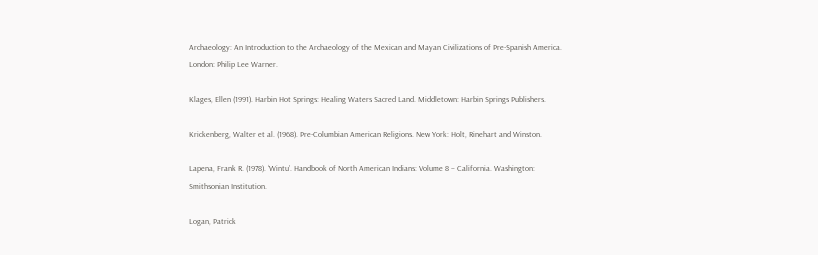Archaeology: An Introduction to the Archaeology of the Mexican and Mayan Civilizations of Pre-Spanish America. London: Philip Lee Warner.

Klages, Ellen (1991). Harbin Hot Springs: Healing Waters Sacred Land. Middletown: Harbin Springs Publishers.

Krickenberg, Walter et al. (1968). Pre-Columbian American Religions. New York: Holt, Rinehart and Winston.

Lapena, Frank R. (1978). ‘Wintu’. Handbook of North American Indians: Volume 8 – California. Washington: Smithsonian Institution.

Logan, Patrick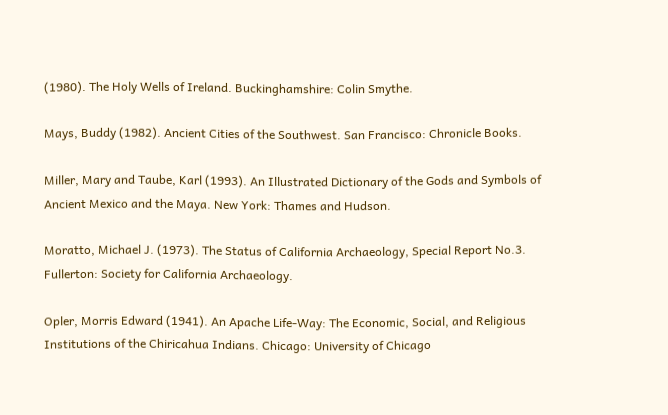(1980). The Holy Wells of Ireland. Buckinghamshire: Colin Smythe.

Mays, Buddy (1982). Ancient Cities of the Southwest. San Francisco: Chronicle Books.

Miller, Mary and Taube, Karl (1993). An Illustrated Dictionary of the Gods and Symbols of Ancient Mexico and the Maya. New York: Thames and Hudson.

Moratto, Michael J. (1973). The Status of California Archaeology, Special Report No.3. Fullerton: Society for California Archaeology.

Opler, Morris Edward (1941). An Apache Life-Way: The Economic, Social, and Religious Institutions of the Chiricahua Indians. Chicago: University of Chicago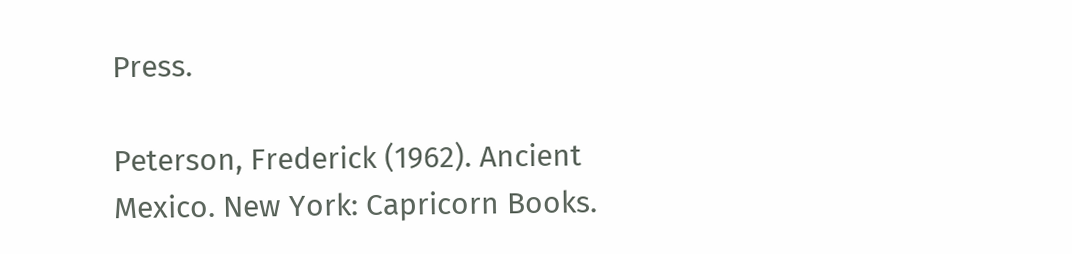Press.

Peterson, Frederick (1962). Ancient Mexico. New York: Capricorn Books.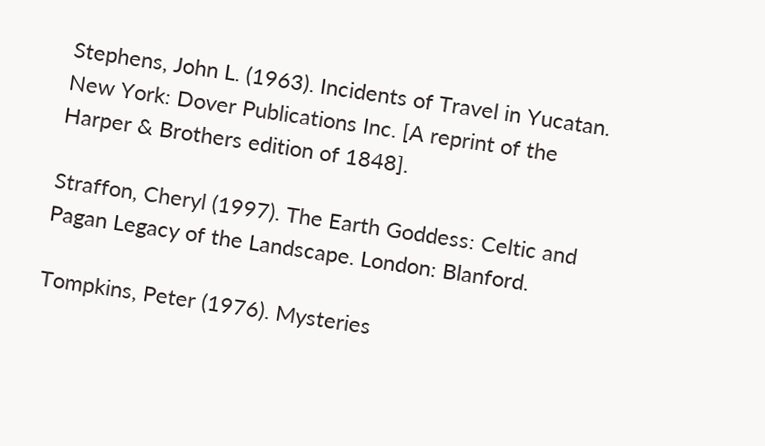Stephens, John L. (1963). Incidents of Travel in Yucatan. New York: Dover Publications Inc. [A reprint of the Harper & Brothers edition of 1848].

Straffon, Cheryl (1997). The Earth Goddess: Celtic and Pagan Legacy of the Landscape. London: Blanford.

Tompkins, Peter (1976). Mysteries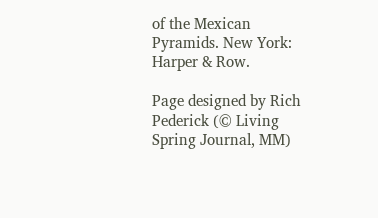of the Mexican Pyramids. New York: Harper & Row.

Page designed by Rich Pederick (© Living Spring Journal, MM)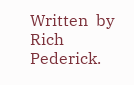Written  by  Rich Pederick.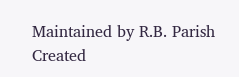Maintained by R.B. Parish
Created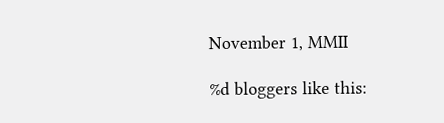November 1, MMII

%d bloggers like this: